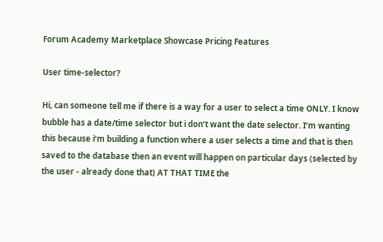Forum Academy Marketplace Showcase Pricing Features

User time-selector?

Hi, can someone tell me if there is a way for a user to select a time ONLY. I know bubble has a date/time selector but i don’t want the date selector. I’m wanting this because i’m building a function where a user selects a time and that is then saved to the database then an event will happen on particular days (selected by the user - already done that) AT THAT TIME the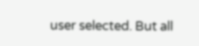user selected. But all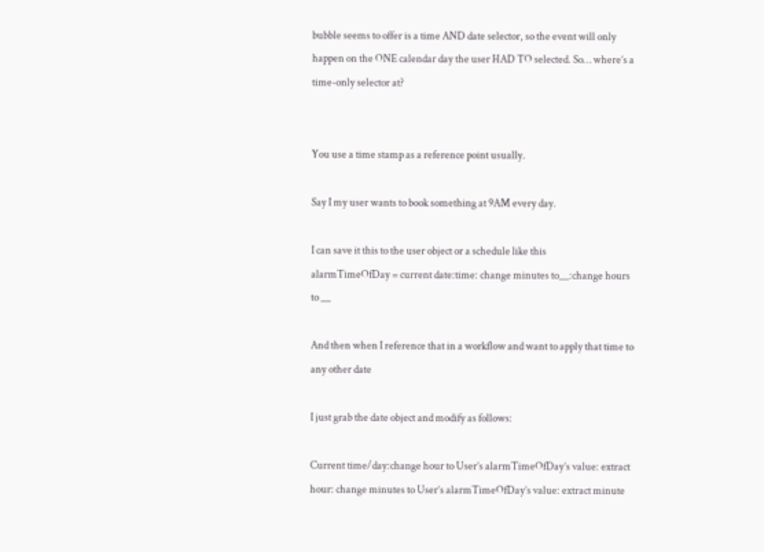bubble seems to offer is a time AND date selector, so the event will only happen on the ONE calendar day the user HAD TO selected. So… where’s a time-only selector at?


You use a time stamp as a reference point usually.

Say I my user wants to book something at 9AM every day.

I can save it this to the user object or a schedule like this
alarmTimeOfDay = current date:time: change minutes to__:change hours to __

And then when I reference that in a workflow and want to apply that time to any other date

I just grab the date object and modify as follows:

Current time/day:change hour to User’s alarmTimeOfDay’s value: extract hour: change minutes to User’s alarmTimeOfDay’s value: extract minute